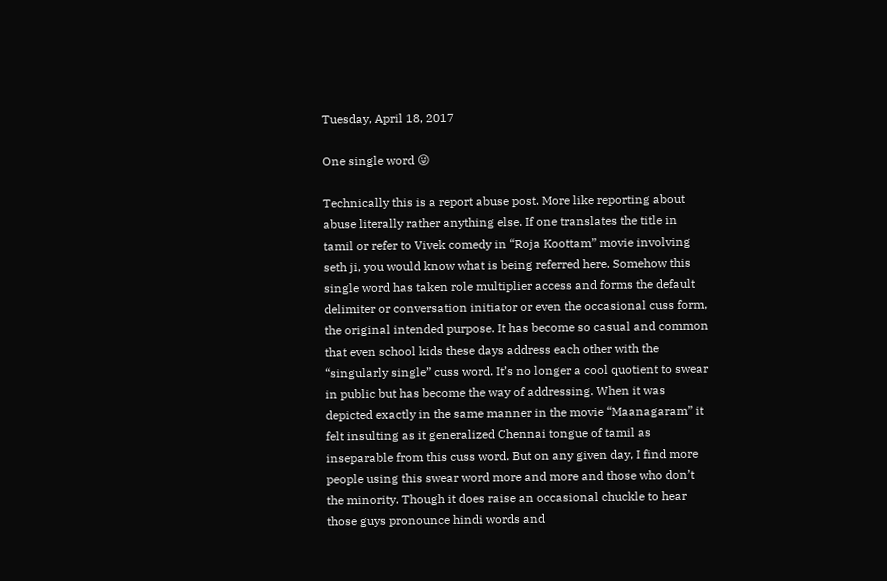Tuesday, April 18, 2017

One single word 😜

Technically this is a report abuse post. More like reporting about abuse literally rather anything else. If one translates the title in tamil or refer to Vivek comedy in “Roja Koottam” movie involving seth ji, you would know what is being referred here. Somehow this single word has taken role multiplier access and forms the default delimiter or conversation initiator or even the occasional cuss form, the original intended purpose. It has become so casual and common that even school kids these days address each other with the “singularly single” cuss word. It’s no longer a cool quotient to swear in public but has become the way of addressing. When it was depicted exactly in the same manner in the movie “Maanagaram” it felt insulting as it generalized Chennai tongue of tamil as inseparable from this cuss word. But on any given day, I find more people using this swear word more and more and those who don’t the minority. Though it does raise an occasional chuckle to hear those guys pronounce hindi words and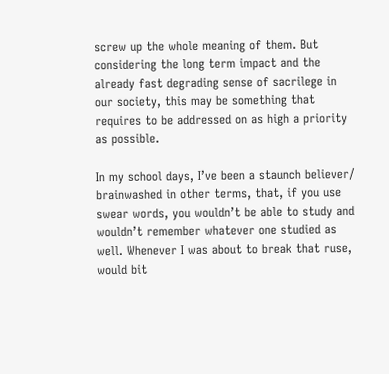screw up the whole meaning of them. But considering the long term impact and the already fast degrading sense of sacrilege in our society, this may be something that requires to be addressed on as high a priority as possible.

In my school days, I’ve been a staunch believer/ brainwashed in other terms, that, if you use swear words, you wouldn’t be able to study and wouldn’t remember whatever one studied as well. Whenever I was about to break that ruse, would bit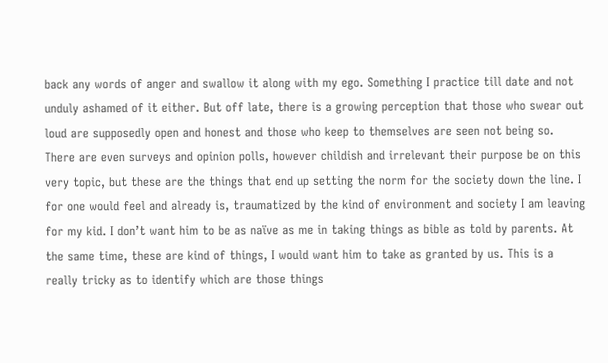back any words of anger and swallow it along with my ego. Something I practice till date and not unduly ashamed of it either. But off late, there is a growing perception that those who swear out loud are supposedly open and honest and those who keep to themselves are seen not being so. There are even surveys and opinion polls, however childish and irrelevant their purpose be on this very topic, but these are the things that end up setting the norm for the society down the line. I for one would feel and already is, traumatized by the kind of environment and society I am leaving for my kid. I don’t want him to be as naïve as me in taking things as bible as told by parents. At the same time, these are kind of things, I would want him to take as granted by us. This is a really tricky as to identify which are those things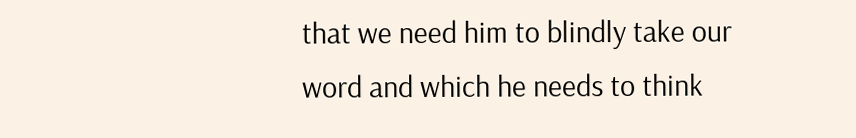that we need him to blindly take our word and which he needs to think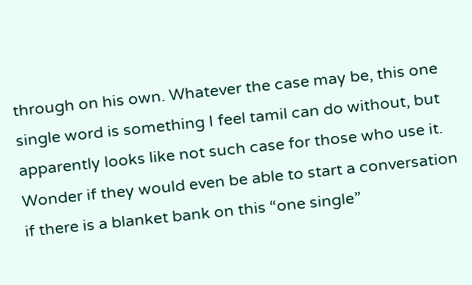through on his own. Whatever the case may be, this one single word is something I feel tamil can do without, but apparently looks like not such case for those who use it. Wonder if they would even be able to start a conversation if there is a blanket bank on this “one single”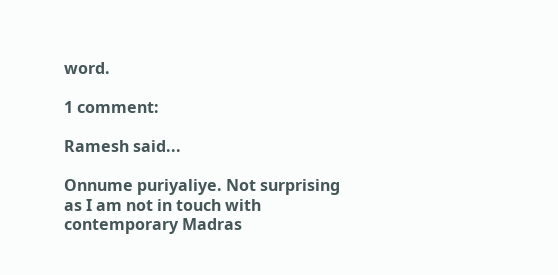word.

1 comment:

Ramesh said...

Onnume puriyaliye. Not surprising as I am not in touch with contemporary Madras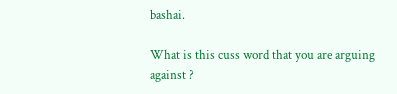bashai.

What is this cuss word that you are arguing against ?